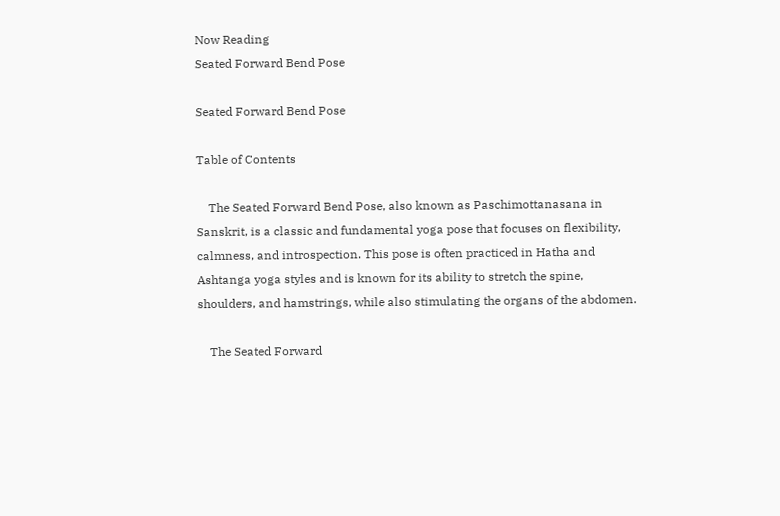Now Reading
Seated Forward Bend Pose

Seated Forward Bend Pose

Table of Contents

    The Seated Forward Bend Pose, also known as Paschimottanasana in Sanskrit, is a classic and fundamental yoga pose that focuses on flexibility, calmness, and introspection. This pose is often practiced in Hatha and Ashtanga yoga styles and is known for its ability to stretch the spine, shoulders, and hamstrings, while also stimulating the organs of the abdomen.

    The Seated Forward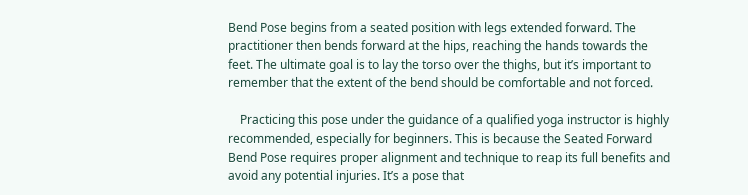Bend Pose begins from a seated position with legs extended forward. The practitioner then bends forward at the hips, reaching the hands towards the feet. The ultimate goal is to lay the torso over the thighs, but it’s important to remember that the extent of the bend should be comfortable and not forced.

    Practicing this pose under the guidance of a qualified yoga instructor is highly recommended, especially for beginners. This is because the Seated Forward Bend Pose requires proper alignment and technique to reap its full benefits and avoid any potential injuries. It’s a pose that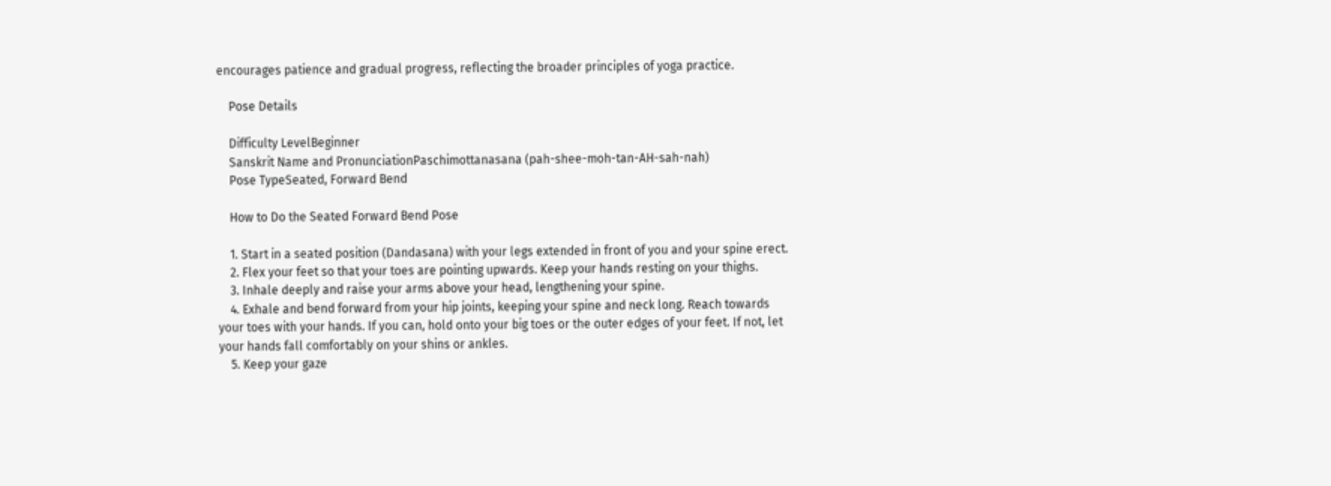encourages patience and gradual progress, reflecting the broader principles of yoga practice.

    Pose Details

    Difficulty LevelBeginner
    Sanskrit Name and PronunciationPaschimottanasana (pah-shee-moh-tan-AH-sah-nah)
    Pose TypeSeated, Forward Bend

    How to Do the Seated Forward Bend Pose

    1. Start in a seated position (Dandasana) with your legs extended in front of you and your spine erect.
    2. Flex your feet so that your toes are pointing upwards. Keep your hands resting on your thighs.
    3. Inhale deeply and raise your arms above your head, lengthening your spine.
    4. Exhale and bend forward from your hip joints, keeping your spine and neck long. Reach towards your toes with your hands. If you can, hold onto your big toes or the outer edges of your feet. If not, let your hands fall comfortably on your shins or ankles.
    5. Keep your gaze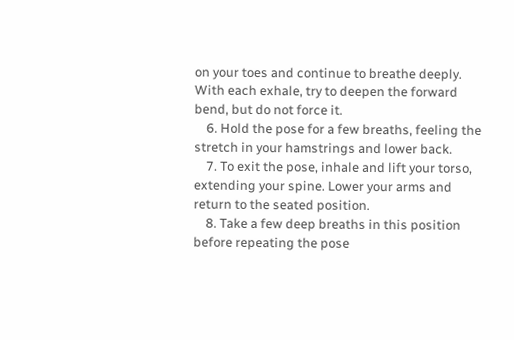on your toes and continue to breathe deeply. With each exhale, try to deepen the forward bend, but do not force it.
    6. Hold the pose for a few breaths, feeling the stretch in your hamstrings and lower back.
    7. To exit the pose, inhale and lift your torso, extending your spine. Lower your arms and return to the seated position.
    8. Take a few deep breaths in this position before repeating the pose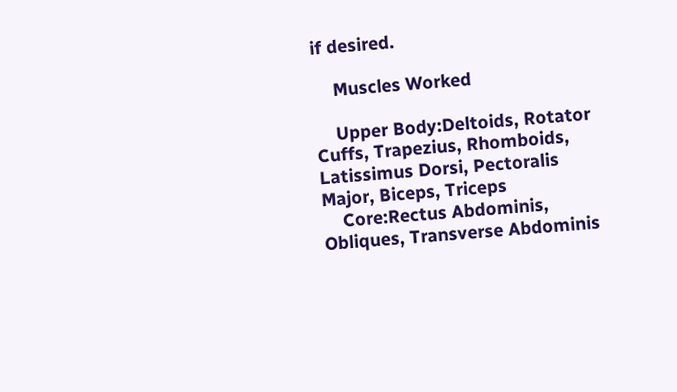if desired.

    Muscles Worked

    Upper Body:Deltoids, Rotator Cuffs, Trapezius, Rhomboids, Latissimus Dorsi, Pectoralis Major, Biceps, Triceps
    Core:Rectus Abdominis, Obliques, Transverse Abdominis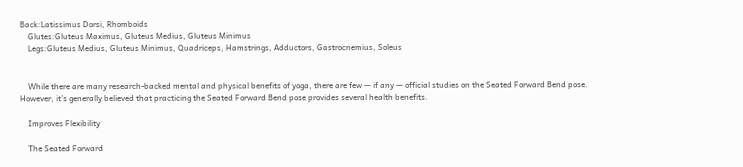Back:Latissimus Dorsi, Rhomboids
    Glutes:Gluteus Maximus, Gluteus Medius, Gluteus Minimus
    Legs:Gluteus Medius, Gluteus Minimus, Quadriceps, Hamstrings, Adductors, Gastrocnemius, Soleus


    While there are many research-backed mental and physical benefits of yoga, there are few — if any — official studies on the Seated Forward Bend pose. However, it’s generally believed that practicing the Seated Forward Bend pose provides several health benefits.

    Improves Flexibility

    The Seated Forward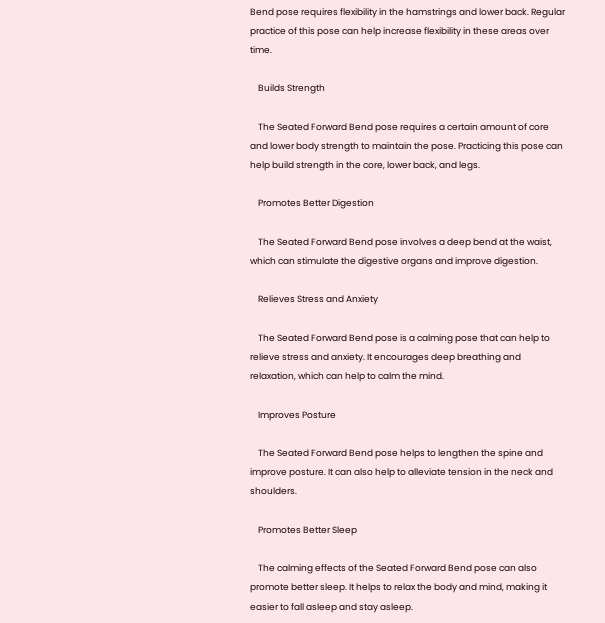Bend pose requires flexibility in the hamstrings and lower back. Regular practice of this pose can help increase flexibility in these areas over time.

    Builds Strength

    The Seated Forward Bend pose requires a certain amount of core and lower body strength to maintain the pose. Practicing this pose can help build strength in the core, lower back, and legs.

    Promotes Better Digestion

    The Seated Forward Bend pose involves a deep bend at the waist, which can stimulate the digestive organs and improve digestion.

    Relieves Stress and Anxiety

    The Seated Forward Bend pose is a calming pose that can help to relieve stress and anxiety. It encourages deep breathing and relaxation, which can help to calm the mind.

    Improves Posture

    The Seated Forward Bend pose helps to lengthen the spine and improve posture. It can also help to alleviate tension in the neck and shoulders.

    Promotes Better Sleep

    The calming effects of the Seated Forward Bend pose can also promote better sleep. It helps to relax the body and mind, making it easier to fall asleep and stay asleep.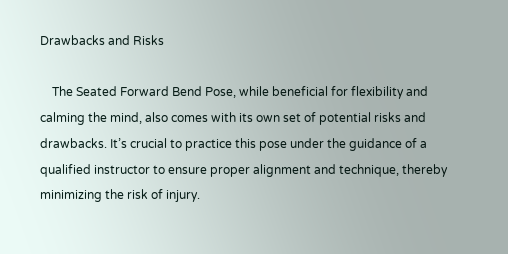Drawbacks and Risks

    The Seated Forward Bend Pose, while beneficial for flexibility and calming the mind, also comes with its own set of potential risks and drawbacks. It’s crucial to practice this pose under the guidance of a qualified instructor to ensure proper alignment and technique, thereby minimizing the risk of injury.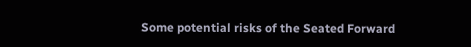Some potential risks of the Seated Forward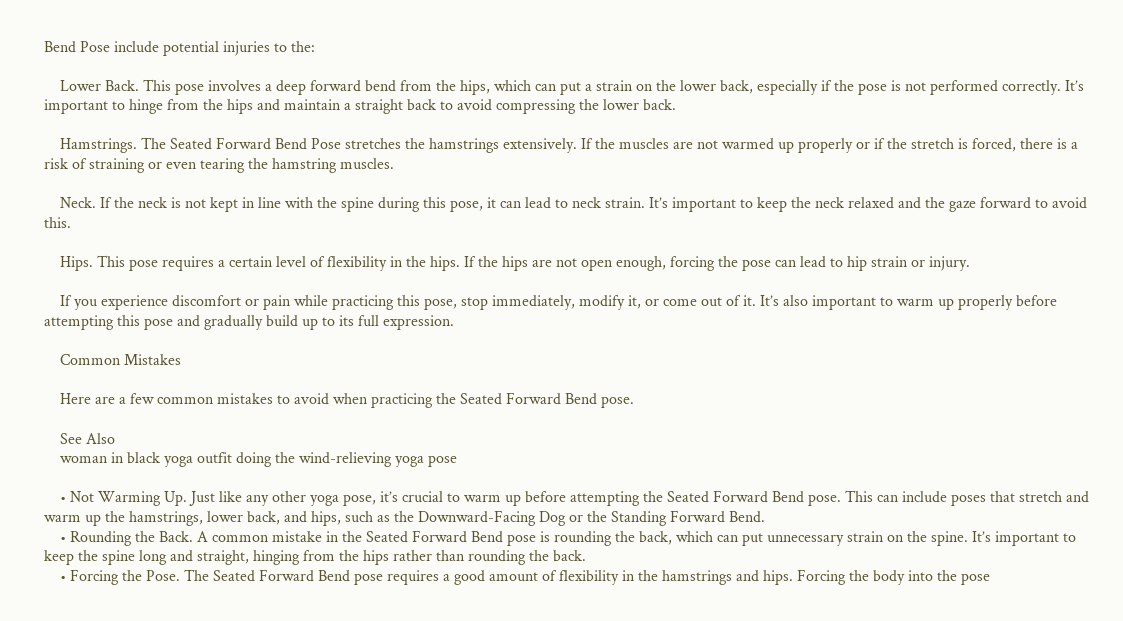Bend Pose include potential injuries to the:

    Lower Back. This pose involves a deep forward bend from the hips, which can put a strain on the lower back, especially if the pose is not performed correctly. It’s important to hinge from the hips and maintain a straight back to avoid compressing the lower back.

    Hamstrings. The Seated Forward Bend Pose stretches the hamstrings extensively. If the muscles are not warmed up properly or if the stretch is forced, there is a risk of straining or even tearing the hamstring muscles.

    Neck. If the neck is not kept in line with the spine during this pose, it can lead to neck strain. It’s important to keep the neck relaxed and the gaze forward to avoid this.

    Hips. This pose requires a certain level of flexibility in the hips. If the hips are not open enough, forcing the pose can lead to hip strain or injury.

    If you experience discomfort or pain while practicing this pose, stop immediately, modify it, or come out of it. It’s also important to warm up properly before attempting this pose and gradually build up to its full expression.

    Common Mistakes

    Here are a few common mistakes to avoid when practicing the Seated Forward Bend pose.

    See Also
    woman in black yoga outfit doing the wind-relieving yoga pose

    • Not Warming Up. Just like any other yoga pose, it’s crucial to warm up before attempting the Seated Forward Bend pose. This can include poses that stretch and warm up the hamstrings, lower back, and hips, such as the Downward-Facing Dog or the Standing Forward Bend.
    • Rounding the Back. A common mistake in the Seated Forward Bend pose is rounding the back, which can put unnecessary strain on the spine. It’s important to keep the spine long and straight, hinging from the hips rather than rounding the back.
    • Forcing the Pose. The Seated Forward Bend pose requires a good amount of flexibility in the hamstrings and hips. Forcing the body into the pose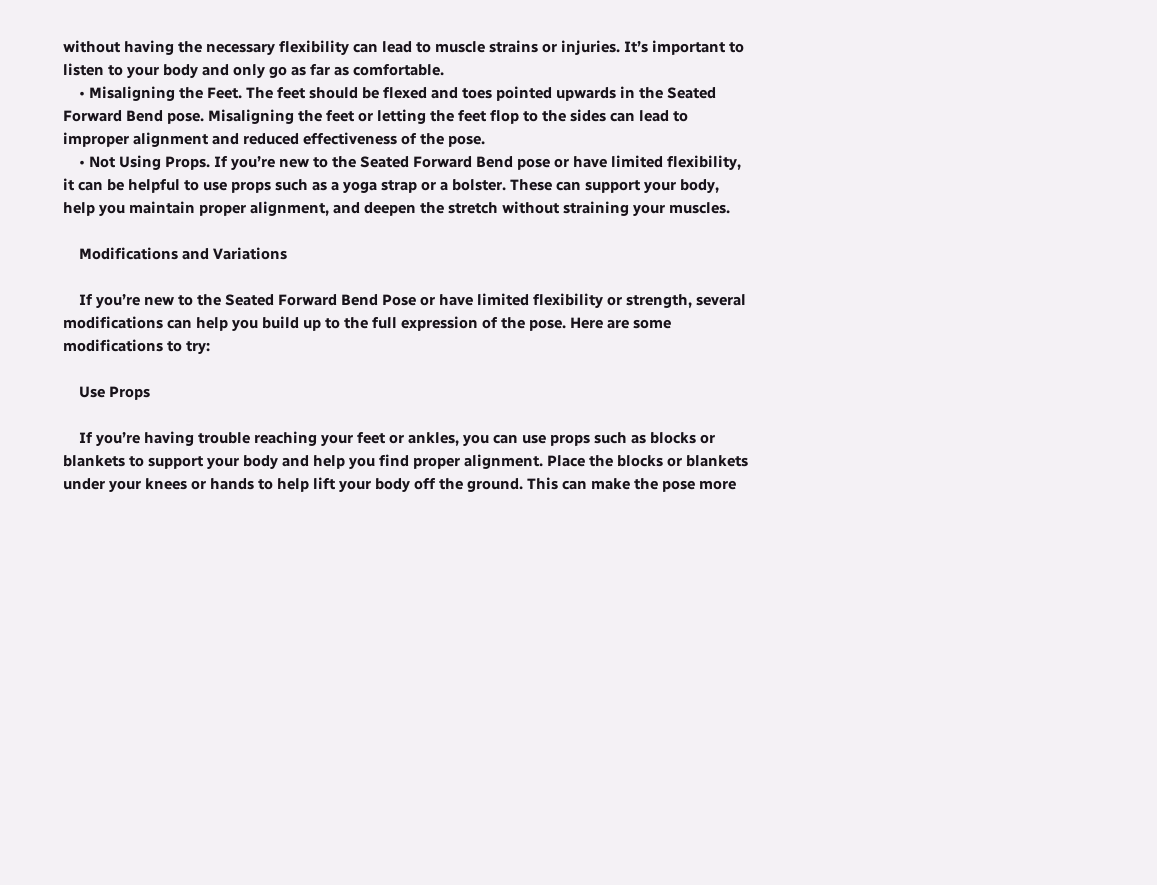without having the necessary flexibility can lead to muscle strains or injuries. It’s important to listen to your body and only go as far as comfortable.
    • Misaligning the Feet. The feet should be flexed and toes pointed upwards in the Seated Forward Bend pose. Misaligning the feet or letting the feet flop to the sides can lead to improper alignment and reduced effectiveness of the pose.
    • Not Using Props. If you’re new to the Seated Forward Bend pose or have limited flexibility, it can be helpful to use props such as a yoga strap or a bolster. These can support your body, help you maintain proper alignment, and deepen the stretch without straining your muscles.

    Modifications and Variations

    If you’re new to the Seated Forward Bend Pose or have limited flexibility or strength, several modifications can help you build up to the full expression of the pose. Here are some modifications to try:

    Use Props

    If you’re having trouble reaching your feet or ankles, you can use props such as blocks or blankets to support your body and help you find proper alignment. Place the blocks or blankets under your knees or hands to help lift your body off the ground. This can make the pose more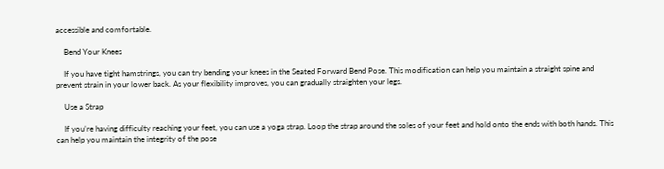accessible and comfortable.

    Bend Your Knees

    If you have tight hamstrings, you can try bending your knees in the Seated Forward Bend Pose. This modification can help you maintain a straight spine and prevent strain in your lower back. As your flexibility improves, you can gradually straighten your legs.

    Use a Strap

    If you’re having difficulty reaching your feet, you can use a yoga strap. Loop the strap around the soles of your feet and hold onto the ends with both hands. This can help you maintain the integrity of the pose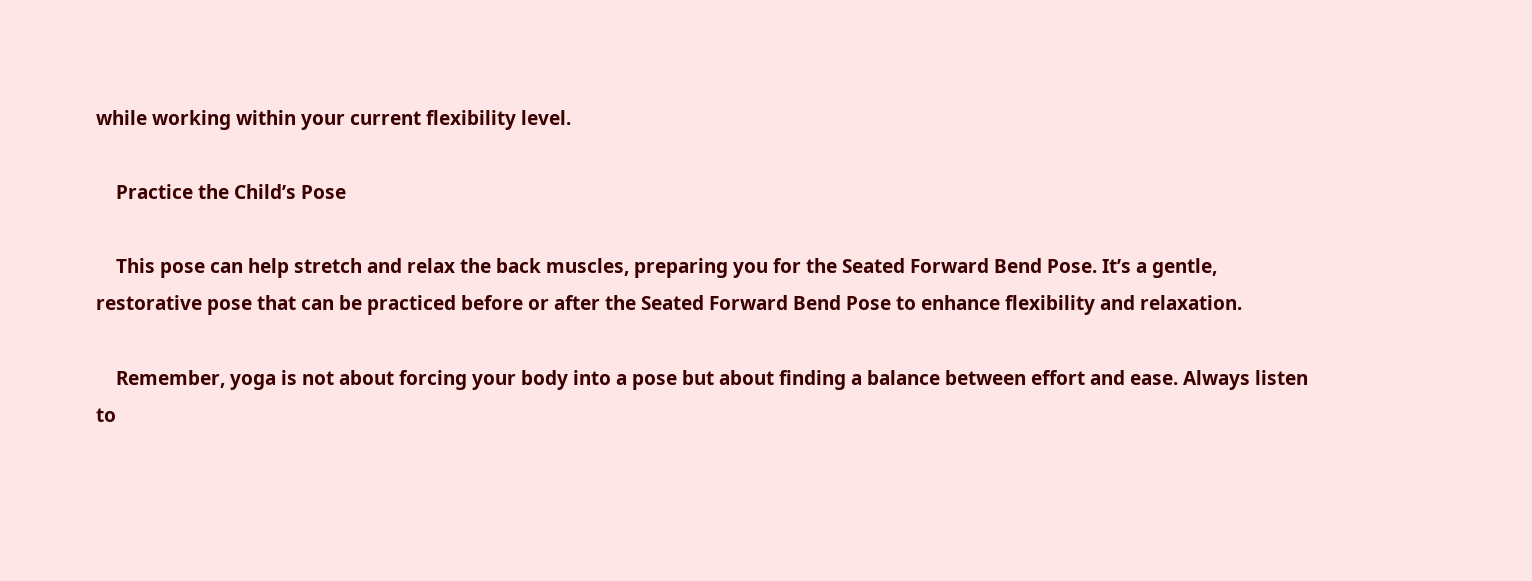while working within your current flexibility level.

    Practice the Child’s Pose

    This pose can help stretch and relax the back muscles, preparing you for the Seated Forward Bend Pose. It’s a gentle, restorative pose that can be practiced before or after the Seated Forward Bend Pose to enhance flexibility and relaxation.

    Remember, yoga is not about forcing your body into a pose but about finding a balance between effort and ease. Always listen to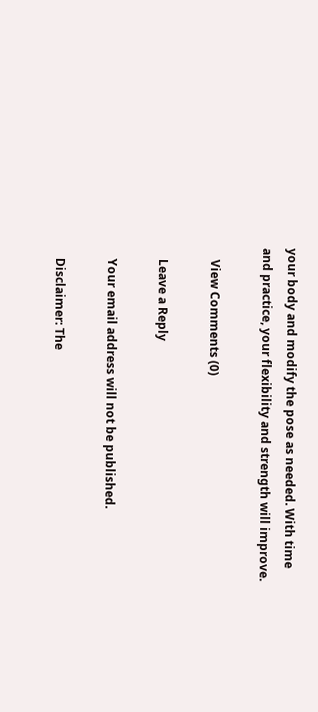your body and modify the pose as needed. With time and practice, your flexibility and strength will improve.

    View Comments (0)

    Leave a Reply

    Your email address will not be published.

    Disclaimer: The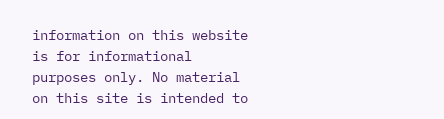information on this website is for informational purposes only. No material on this site is intended to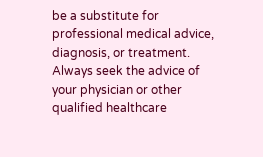be a substitute for professional medical advice, diagnosis, or treatment. Always seek the advice of your physician or other qualified healthcare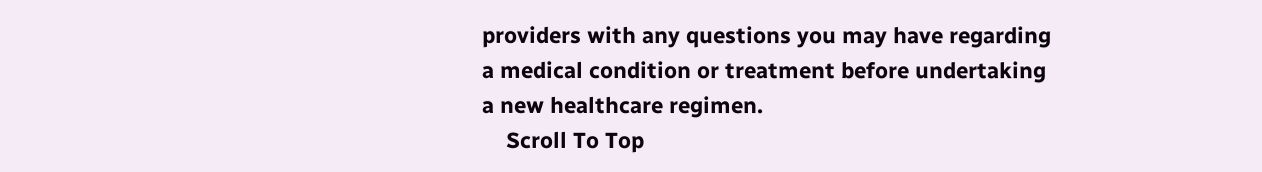providers with any questions you may have regarding a medical condition or treatment before undertaking a new healthcare regimen.
    Scroll To Top